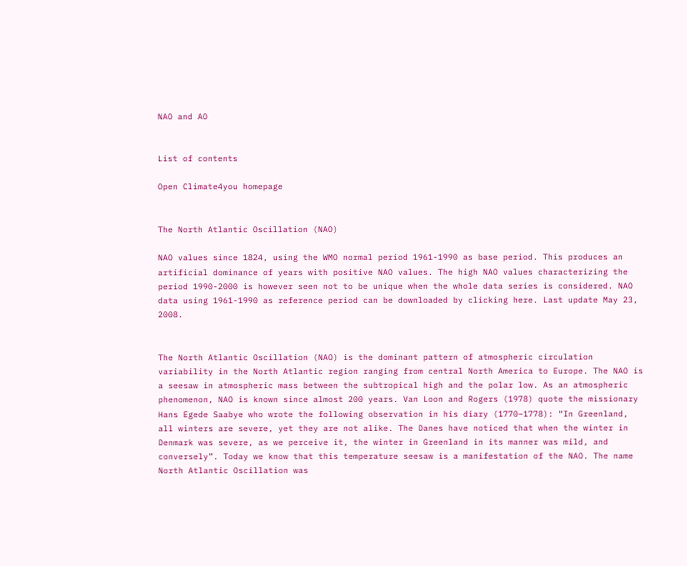NAO and AO


List of contents

Open Climate4you homepage


The North Atlantic Oscillation (NAO)

NAO values since 1824, using the WMO normal period 1961-1990 as base period. This produces an artificial dominance of years with positive NAO values. The high NAO values characterizing the period 1990-2000 is however seen not to be unique when the whole data series is considered. NAO data using 1961-1990 as reference period can be downloaded by clicking here. Last update May 23, 2008.


The North Atlantic Oscillation (NAO) is the dominant pattern of atmospheric circulation variability in the North Atlantic region ranging from central North America to Europe. The NAO is a seesaw in atmospheric mass between the subtropical high and the polar low. As an atmospheric phenomenon, NAO is known since almost 200 years. Van Loon and Rogers (1978) quote the missionary Hans Egede Saabye who wrote the following observation in his diary (1770–1778): “In Greenland, all winters are severe, yet they are not alike. The Danes have noticed that when the winter in Denmark was severe, as we perceive it, the winter in Greenland in its manner was mild, and conversely”. Today we know that this temperature seesaw is a manifestation of the NAO. The name North Atlantic Oscillation was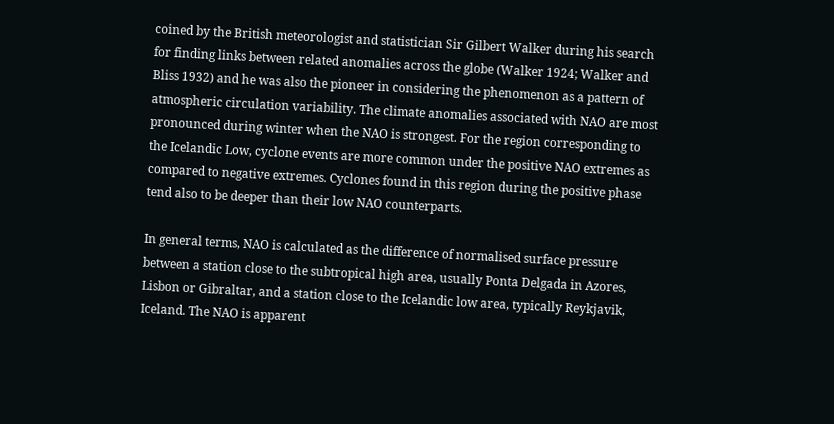coined by the British meteorologist and statistician Sir Gilbert Walker during his search for finding links between related anomalies across the globe (Walker 1924; Walker and Bliss 1932) and he was also the pioneer in considering the phenomenon as a pattern of atmospheric circulation variability. The climate anomalies associated with NAO are most pronounced during winter when the NAO is strongest. For the region corresponding to the Icelandic Low, cyclone events are more common under the positive NAO extremes as compared to negative extremes. Cyclones found in this region during the positive phase tend also to be deeper than their low NAO counterparts.

In general terms, NAO is calculated as the difference of normalised surface pressure between a station close to the subtropical high area, usually Ponta Delgada in Azores, Lisbon or Gibraltar, and a station close to the Icelandic low area, typically Reykjavik, Iceland. The NAO is apparent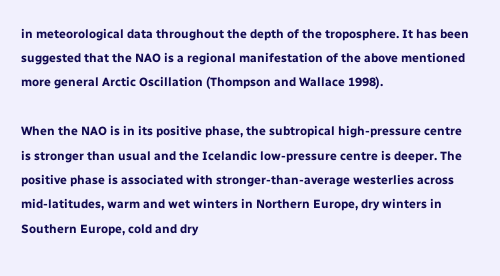in meteorological data throughout the depth of the troposphere. It has been suggested that the NAO is a regional manifestation of the above mentioned more general Arctic Oscillation (Thompson and Wallace 1998).

When the NAO is in its positive phase, the subtropical high-pressure centre is stronger than usual and the Icelandic low-pressure centre is deeper. The positive phase is associated with stronger-than-average westerlies across mid-latitudes, warm and wet winters in Northern Europe, dry winters in Southern Europe, cold and dry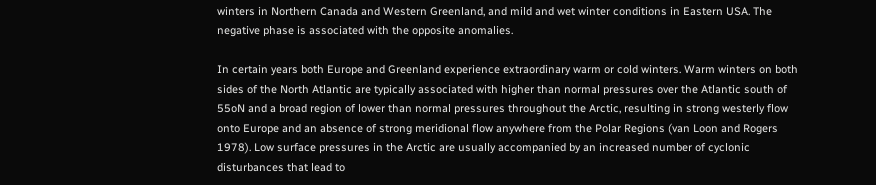winters in Northern Canada and Western Greenland, and mild and wet winter conditions in Eastern USA. The negative phase is associated with the opposite anomalies.

In certain years both Europe and Greenland experience extraordinary warm or cold winters. Warm winters on both sides of the North Atlantic are typically associated with higher than normal pressures over the Atlantic south of 55oN and a broad region of lower than normal pressures throughout the Arctic, resulting in strong westerly flow onto Europe and an absence of strong meridional flow anywhere from the Polar Regions (van Loon and Rogers 1978). Low surface pressures in the Arctic are usually accompanied by an increased number of cyclonic disturbances that lead to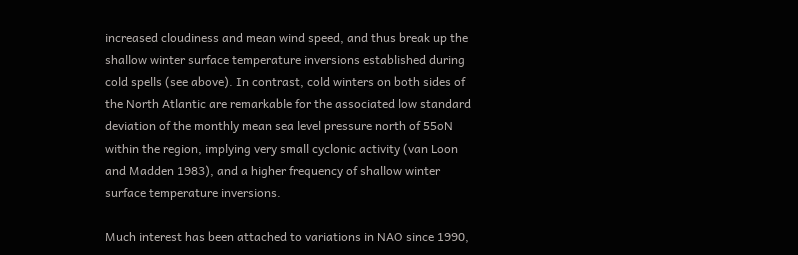increased cloudiness and mean wind speed, and thus break up the shallow winter surface temperature inversions established during cold spells (see above). In contrast, cold winters on both sides of the North Atlantic are remarkable for the associated low standard deviation of the monthly mean sea level pressure north of 55oN within the region, implying very small cyclonic activity (van Loon and Madden 1983), and a higher frequency of shallow winter surface temperature inversions.

Much interest has been attached to variations in NAO since 1990,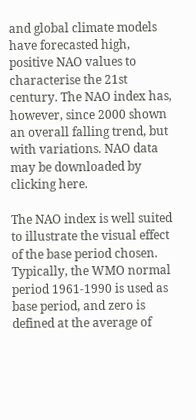and global climate models have forecasted high, positive NAO values to characterise the 21st century. The NAO index has, however, since 2000 shown an overall falling trend, but with variations. NAO data may be downloaded by clicking here.

The NAO index is well suited to illustrate the visual effect of the base period chosen. Typically, the WMO normal period 1961-1990 is used as base period, and zero is defined at the average of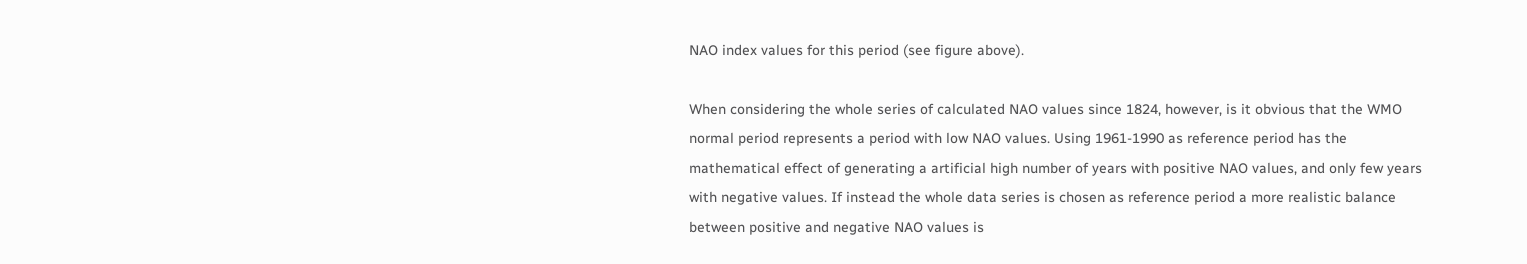NAO index values for this period (see figure above).

When considering the whole series of calculated NAO values since 1824, however, is it obvious that the WMO normal period represents a period with low NAO values. Using 1961-1990 as reference period has the mathematical effect of generating a artificial high number of years with positive NAO values, and only few years with negative values. If instead the whole data series is chosen as reference period a more realistic balance between positive and negative NAO values is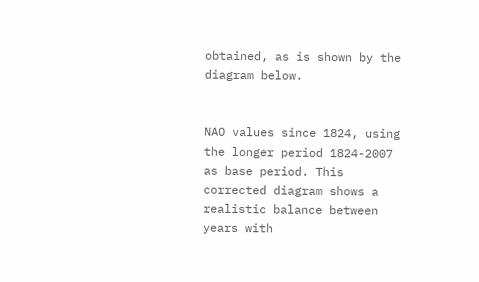obtained, as is shown by the diagram below.


NAO values since 1824, using the longer period 1824-2007 as base period. This corrected diagram shows a realistic balance between years with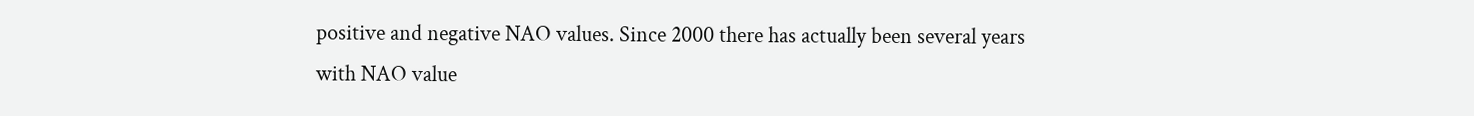positive and negative NAO values. Since 2000 there has actually been several years with NAO value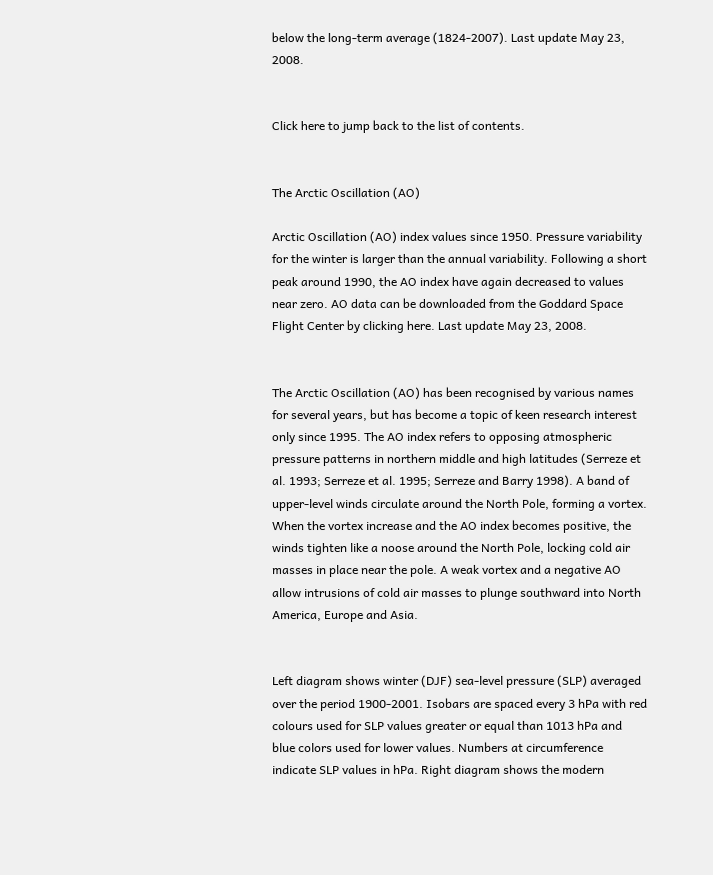below the long-term average (1824-2007). Last update May 23, 2008.


Click here to jump back to the list of contents.


The Arctic Oscillation (AO)

Arctic Oscillation (AO) index values since 1950. Pressure variability for the winter is larger than the annual variability. Following a short peak around 1990, the AO index have again decreased to values near zero. AO data can be downloaded from the Goddard Space Flight Center by clicking here. Last update May 23, 2008.


The Arctic Oscillation (AO) has been recognised by various names for several years, but has become a topic of keen research interest only since 1995. The AO index refers to opposing atmospheric pressure patterns in northern middle and high latitudes (Serreze et al. 1993; Serreze et al. 1995; Serreze and Barry 1998). A band of upper-level winds circulate around the North Pole, forming a vortex. When the vortex increase and the AO index becomes positive, the winds tighten like a noose around the North Pole, locking cold air masses in place near the pole. A weak vortex and a negative AO allow intrusions of cold air masses to plunge southward into North America, Europe and Asia.


Left diagram shows winter (DJF) sea-level pressure (SLP) averaged over the period 1900-2001. Isobars are spaced every 3 hPa with red colours used for SLP values greater or equal than 1013 hPa and blue colors used for lower values. Numbers at circumference indicate SLP values in hPa. Right diagram shows the modern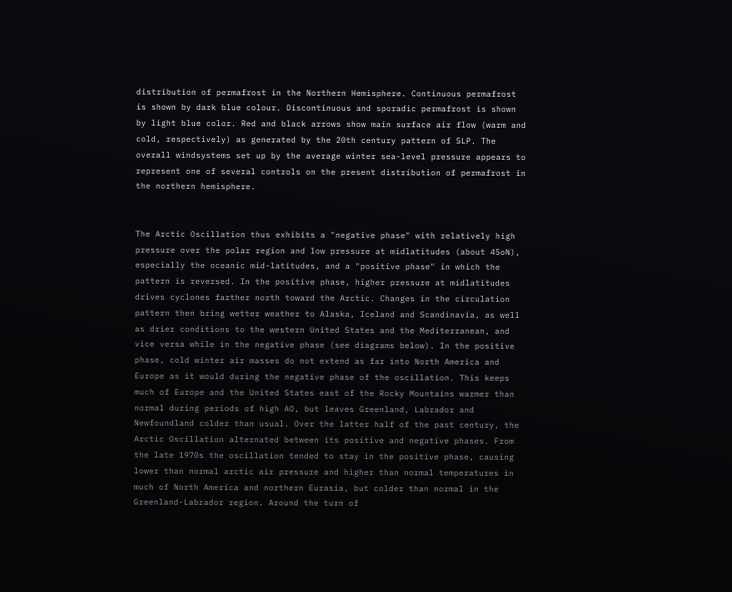distribution of permafrost in the Northern Hemisphere. Continuous permafrost is shown by dark blue colour. Discontinuous and sporadic permafrost is shown by light blue color. Red and black arrows show main surface air flow (warm and cold, respectively) as generated by the 20th century pattern of SLP. The overall windsystems set up by the average winter sea-level pressure appears to represent one of several controls on the present distribution of permafrost in the northern hemisphere.


The Arctic Oscillation thus exhibits a "negative phase" with relatively high pressure over the polar region and low pressure at midlatitudes (about 45oN), especially the oceanic mid-latitudes, and a "positive phase" in which the pattern is reversed. In the positive phase, higher pressure at midlatitudes drives cyclones farther north toward the Arctic. Changes in the circulation pattern then bring wetter weather to Alaska, Iceland and Scandinavia, as well as drier conditions to the western United States and the Mediterranean, and vice versa while in the negative phase (see diagrams below). In the positive phase, cold winter air masses do not extend as far into North America and Europe as it would during the negative phase of the oscillation. This keeps much of Europe and the United States east of the Rocky Mountains warmer than normal during periods of high AO, but leaves Greenland, Labrador and Newfoundland colder than usual. Over the latter half of the past century, the Arctic Oscillation alternated between its positive and negative phases. From the late 1970s the oscillation tended to stay in the positive phase, causing lower than normal arctic air pressure and higher than normal temperatures in much of North America and northern Eurasia, but colder than normal in the Greenland-Labrador region. Around the turn of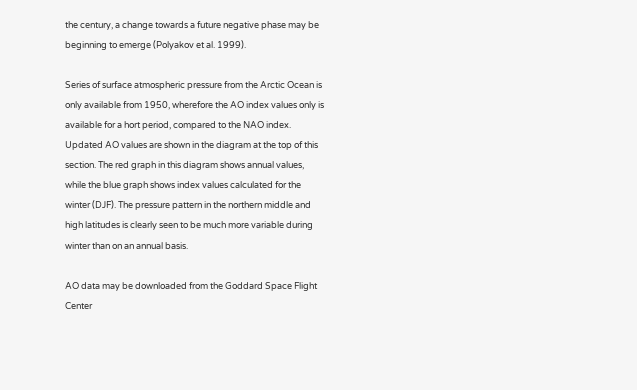the century, a change towards a future negative phase may be beginning to emerge (Polyakov et al. 1999).

Series of surface atmospheric pressure from the Arctic Ocean is only available from 1950, wherefore the AO index values only is available for a hort period, compared to the NAO index. Updated AO values are shown in the diagram at the top of this section. The red graph in this diagram shows annual values, while the blue graph shows index values calculated for the winter (DJF). The pressure pattern in the northern middle and high latitudes is clearly seen to be much more variable during winter than on an annual basis.

AO data may be downloaded from the Goddard Space Flight Center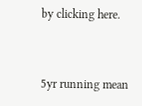by clicking here.


5yr running mean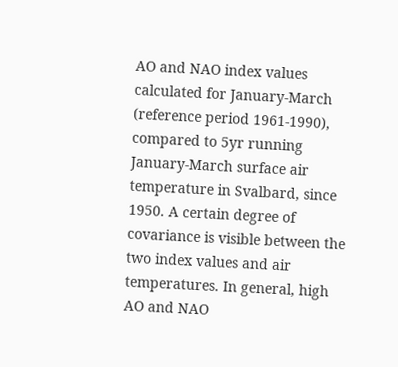AO and NAO index values calculated for January-March (reference period 1961-1990), compared to 5yr running January-March surface air temperature in Svalbard, since 1950. A certain degree of covariance is visible between the two index values and air temperatures. In general, high AO and NAO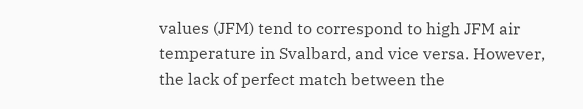values (JFM) tend to correspond to high JFM air temperature in Svalbard, and vice versa. However, the lack of perfect match between the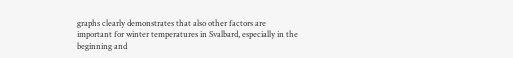graphs clearly demonstrates that also other factors are important for winter temperatures in Svalbard, especially in the beginning and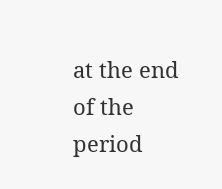at the end of the period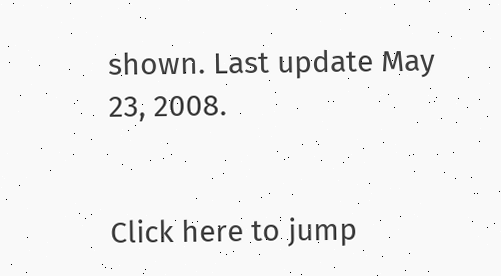shown. Last update May 23, 2008.


Click here to jump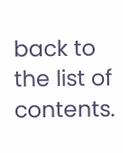back to the list of contents.